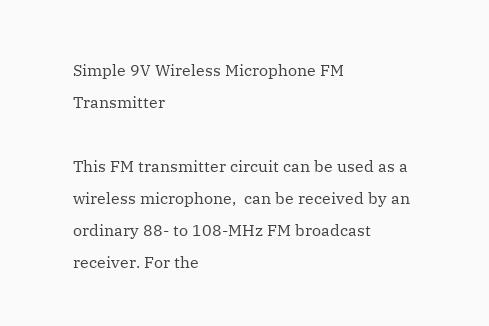Simple 9V Wireless Microphone FM Transmitter

This FM transmitter circuit can be used as a wireless microphone,  can be received by an ordinary 88- to 108-MHz FM broadcast receiver. For the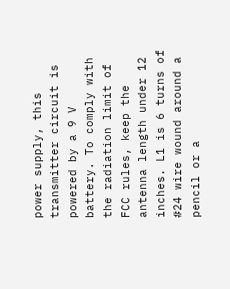power supply, this transmitter circuit is powered by a 9 V battery. To comply with the radiation limit of FCC rules, keep the antenna length under 12 inches. L1 is 6 turns of #24 wire wound around a pencil or a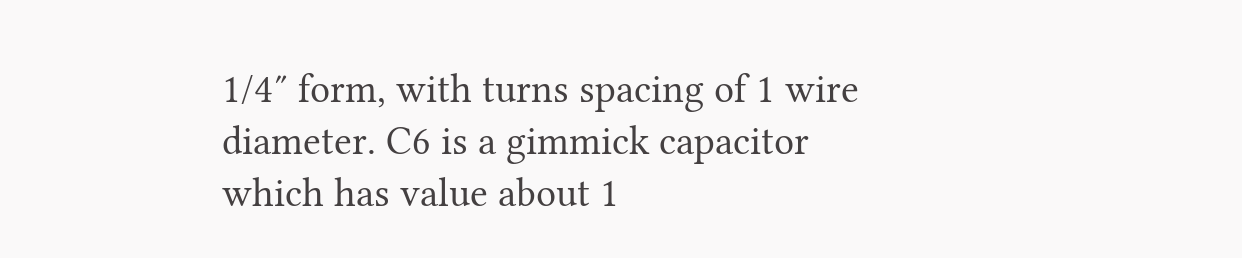1/4″ form, with turns spacing of 1 wire diameter. C6 is a gimmick capacitor which has value about 1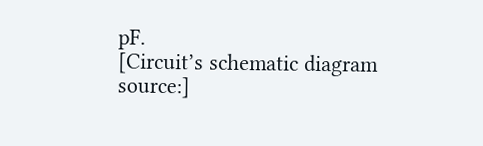pF.
[Circuit’s schematic diagram source:]